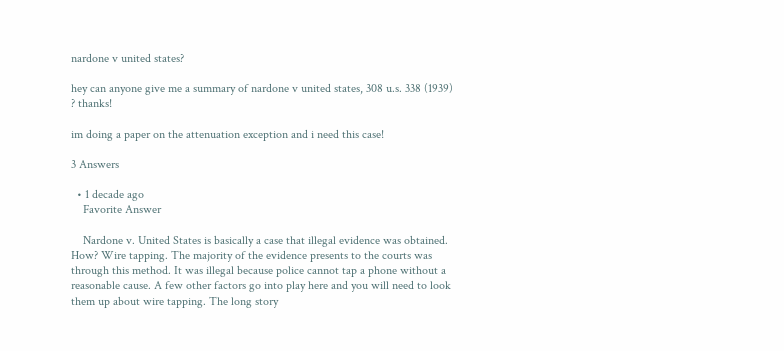nardone v united states?

hey can anyone give me a summary of nardone v united states, 308 u.s. 338 (1939) ? thanks!

im doing a paper on the attenuation exception and i need this case!

3 Answers

  • 1 decade ago
    Favorite Answer

    Nardone v. United States is basically a case that illegal evidence was obtained. How? Wire tapping. The majority of the evidence presents to the courts was through this method. It was illegal because police cannot tap a phone without a reasonable cause. A few other factors go into play here and you will need to look them up about wire tapping. The long story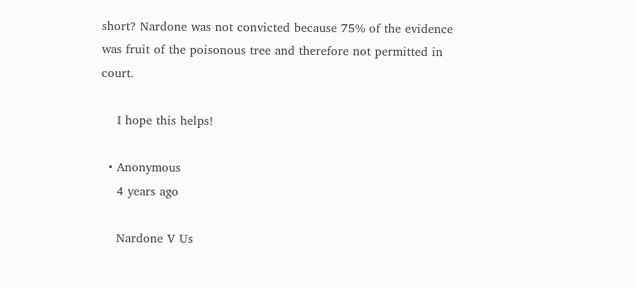short? Nardone was not convicted because 75% of the evidence was fruit of the poisonous tree and therefore not permitted in court.

    I hope this helps!

  • Anonymous
    4 years ago

    Nardone V Us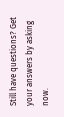Still have questions? Get your answers by asking now.